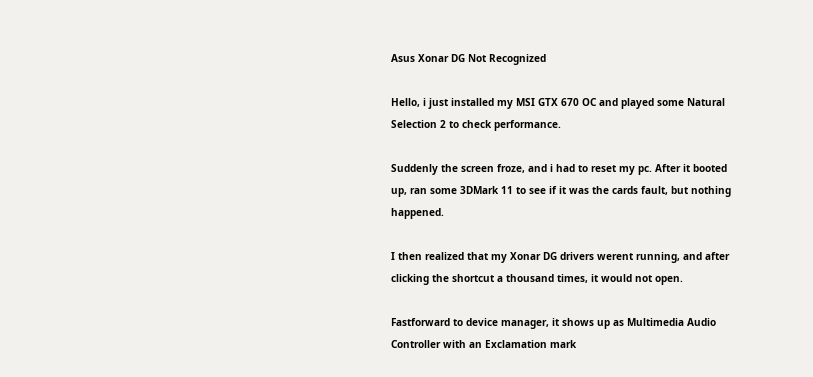Asus Xonar DG Not Recognized

Hello, i just installed my MSI GTX 670 OC and played some Natural Selection 2 to check performance.

Suddenly the screen froze, and i had to reset my pc. After it booted up, ran some 3DMark 11 to see if it was the cards fault, but nothing happened.

I then realized that my Xonar DG drivers werent running, and after clicking the shortcut a thousand times, it would not open.

Fastforward to device manager, it shows up as Multimedia Audio Controller with an Exclamation mark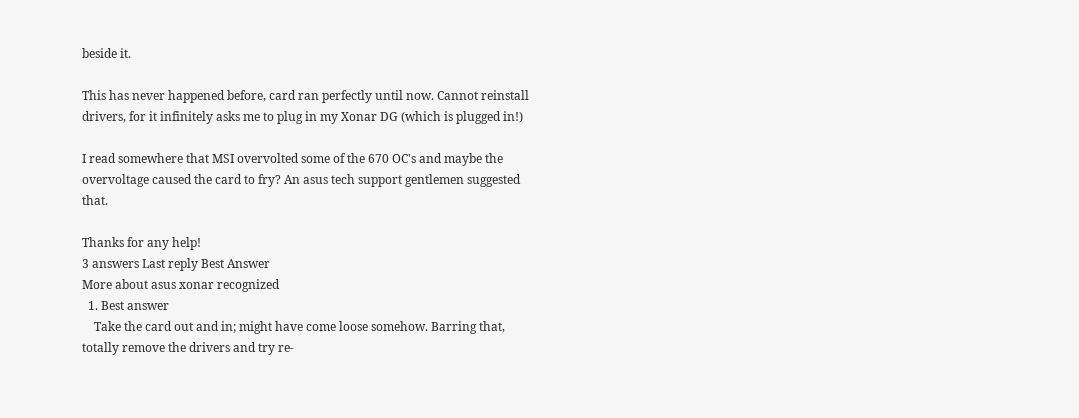beside it.

This has never happened before, card ran perfectly until now. Cannot reinstall drivers, for it infinitely asks me to plug in my Xonar DG (which is plugged in!)

I read somewhere that MSI overvolted some of the 670 OC's and maybe the overvoltage caused the card to fry? An asus tech support gentlemen suggested that.

Thanks for any help!
3 answers Last reply Best Answer
More about asus xonar recognized
  1. Best answer
    Take the card out and in; might have come loose somehow. Barring that, totally remove the drivers and try re-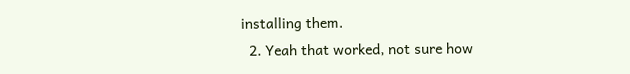installing them.
  2. Yeah that worked, not sure how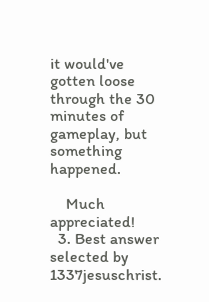it would've gotten loose through the 30 minutes of gameplay, but something happened.

    Much appreciated!
  3. Best answer selected by 1337jesuschrist.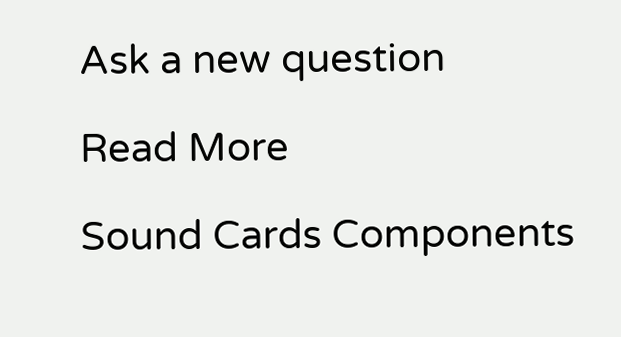Ask a new question

Read More

Sound Cards Components